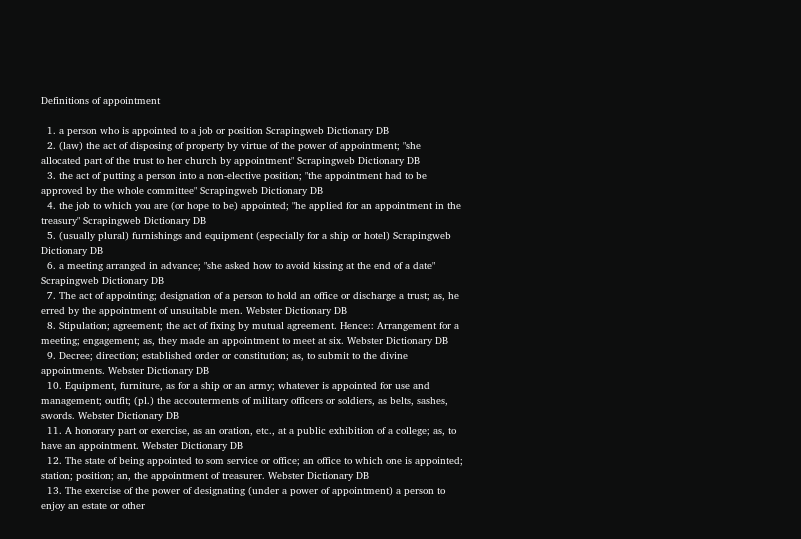Definitions of appointment

  1. a person who is appointed to a job or position Scrapingweb Dictionary DB
  2. (law) the act of disposing of property by virtue of the power of appointment; "she allocated part of the trust to her church by appointment" Scrapingweb Dictionary DB
  3. the act of putting a person into a non-elective position; "the appointment had to be approved by the whole committee" Scrapingweb Dictionary DB
  4. the job to which you are (or hope to be) appointed; "he applied for an appointment in the treasury" Scrapingweb Dictionary DB
  5. (usually plural) furnishings and equipment (especially for a ship or hotel) Scrapingweb Dictionary DB
  6. a meeting arranged in advance; "she asked how to avoid kissing at the end of a date" Scrapingweb Dictionary DB
  7. The act of appointing; designation of a person to hold an office or discharge a trust; as, he erred by the appointment of unsuitable men. Webster Dictionary DB
  8. Stipulation; agreement; the act of fixing by mutual agreement. Hence:: Arrangement for a meeting; engagement; as, they made an appointment to meet at six. Webster Dictionary DB
  9. Decree; direction; established order or constitution; as, to submit to the divine appointments. Webster Dictionary DB
  10. Equipment, furniture, as for a ship or an army; whatever is appointed for use and management; outfit; (pl.) the accouterments of military officers or soldiers, as belts, sashes, swords. Webster Dictionary DB
  11. A honorary part or exercise, as an oration, etc., at a public exhibition of a college; as, to have an appointment. Webster Dictionary DB
  12. The state of being appointed to som service or office; an office to which one is appointed; station; position; an, the appointment of treasurer. Webster Dictionary DB
  13. The exercise of the power of designating (under a power of appointment) a person to enjoy an estate or other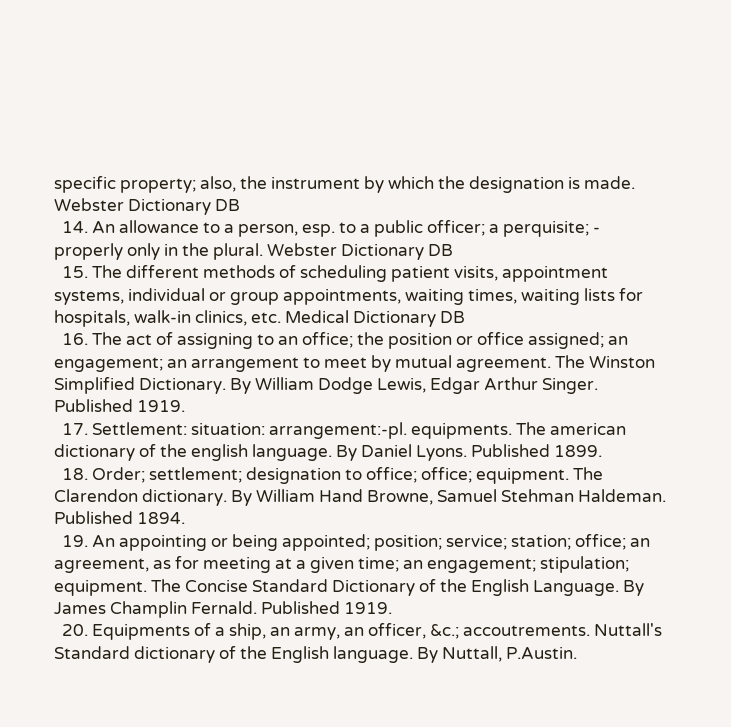specific property; also, the instrument by which the designation is made. Webster Dictionary DB
  14. An allowance to a person, esp. to a public officer; a perquisite; - properly only in the plural. Webster Dictionary DB
  15. The different methods of scheduling patient visits, appointment systems, individual or group appointments, waiting times, waiting lists for hospitals, walk-in clinics, etc. Medical Dictionary DB
  16. The act of assigning to an office; the position or office assigned; an engagement; an arrangement to meet by mutual agreement. The Winston Simplified Dictionary. By William Dodge Lewis, Edgar Arthur Singer. Published 1919.
  17. Settlement: situation: arrangement:-pl. equipments. The american dictionary of the english language. By Daniel Lyons. Published 1899.
  18. Order; settlement; designation to office; office; equipment. The Clarendon dictionary. By William Hand Browne, Samuel Stehman Haldeman. Published 1894.
  19. An appointing or being appointed; position; service; station; office; an agreement, as for meeting at a given time; an engagement; stipulation; equipment. The Concise Standard Dictionary of the English Language. By James Champlin Fernald. Published 1919.
  20. Equipments of a ship, an army, an officer, &c.; accoutrements. Nuttall's Standard dictionary of the English language. By Nuttall, P.Austin.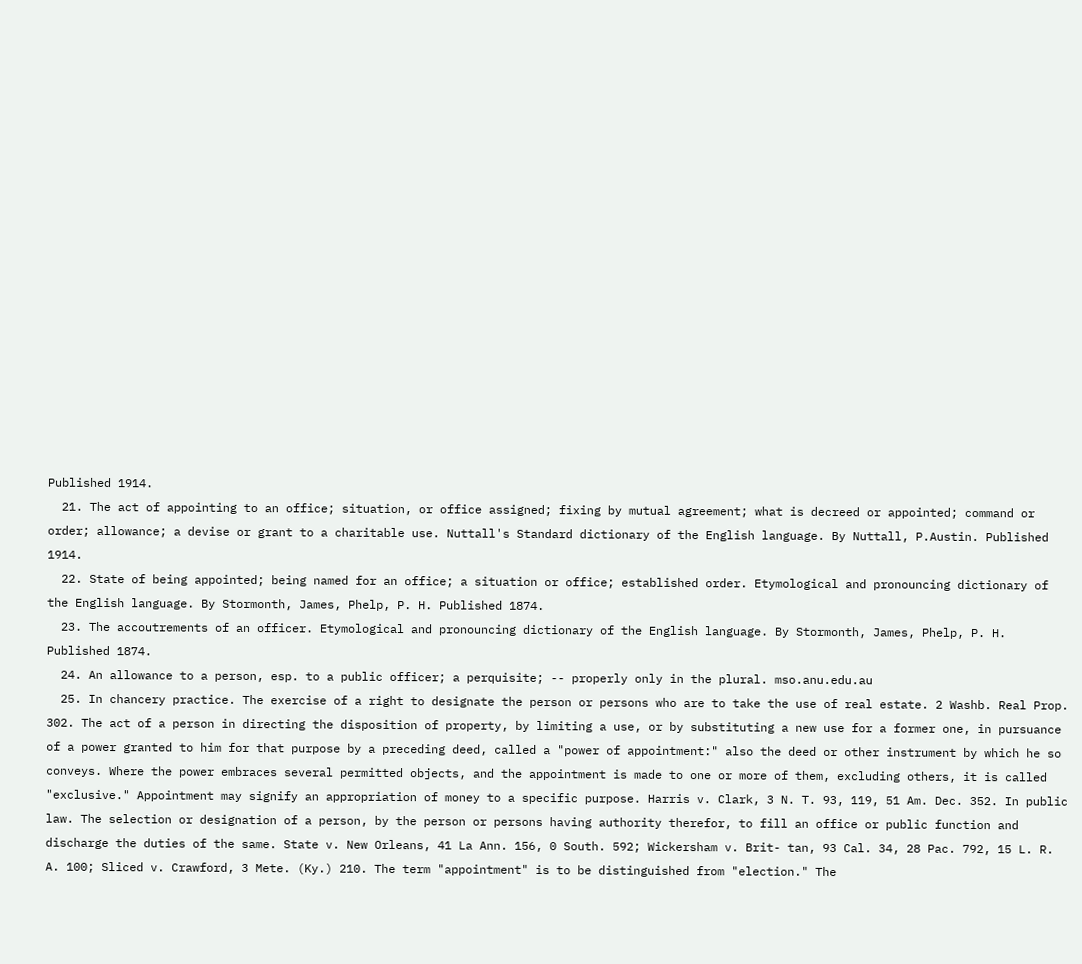Published 1914.
  21. The act of appointing to an office; situation, or office assigned; fixing by mutual agreement; what is decreed or appointed; command or order; allowance; a devise or grant to a charitable use. Nuttall's Standard dictionary of the English language. By Nuttall, P.Austin. Published 1914.
  22. State of being appointed; being named for an office; a situation or office; established order. Etymological and pronouncing dictionary of the English language. By Stormonth, James, Phelp, P. H. Published 1874.
  23. The accoutrements of an officer. Etymological and pronouncing dictionary of the English language. By Stormonth, James, Phelp, P. H. Published 1874.
  24. An allowance to a person, esp. to a public officer; a perquisite; -- properly only in the plural. mso.anu.edu.au
  25. In chancery practice. The exercise of a right to designate the person or persons who are to take the use of real estate. 2 Washb. Real Prop. 302. The act of a person in directing the disposition of property, by limiting a use, or by substituting a new use for a former one, in pursuance of a power granted to him for that purpose by a preceding deed, called a "power of appointment:" also the deed or other instrument by which he so conveys. Where the power embraces several permitted objects, and the appointment is made to one or more of them, excluding others, it is called "exclusive." Appointment may signify an appropriation of money to a specific purpose. Harris v. Clark, 3 N. T. 93, 119, 51 Am. Dec. 352. In public law. The selection or designation of a person, by the person or persons having authority therefor, to fill an office or public function and discharge the duties of the same. State v. New Orleans, 41 La Ann. 156, 0 South. 592; Wickersham v. Brit- tan, 93 Cal. 34, 28 Pac. 792, 15 L. R. A. 100; Sliced v. Crawford, 3 Mete. (Ky.) 210. The term "appointment" is to be distinguished from "election." The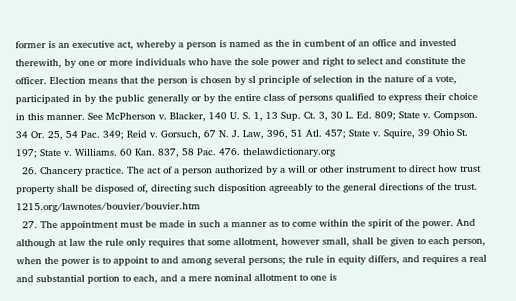former is an executive act, whereby a person is named as the in cumbent of an office and invested therewith, by one or more individuals who have the sole power and right to select and constitute the officer. Election means that the person is chosen by sl principle of selection in the nature of a vote, participated in by the public generally or by the entire class of persons qualified to express their choice in this manner. See McPherson v. Blacker, 140 U. S. 1, 13 Sup. Ct. 3, 30 L. Ed. 809; State v. Compson. 34 Or. 25, 54 Pac. 349; Reid v. Gorsuch, 67 N. J. Law, 396, 51 Atl. 457; State v. Squire, 39 Ohio St. 197; State v. Williams. 60 Kan. 837, 58 Pac. 476. thelawdictionary.org
  26. Chancery practice. The act of a person authorized by a will or other instrument to direct how trust property shall be disposed of, directing such disposition agreeably to the general directions of the trust. 1215.org/lawnotes/bouvier/bouvier.htm
  27. The appointment must be made in such a manner as to come within the spirit of the power. And although at law the rule only requires that some allotment, however small, shall be given to each person, when the power is to appoint to and among several persons; the rule in equity differs, and requires a real and substantial portion to each, and a mere nominal allotment to one is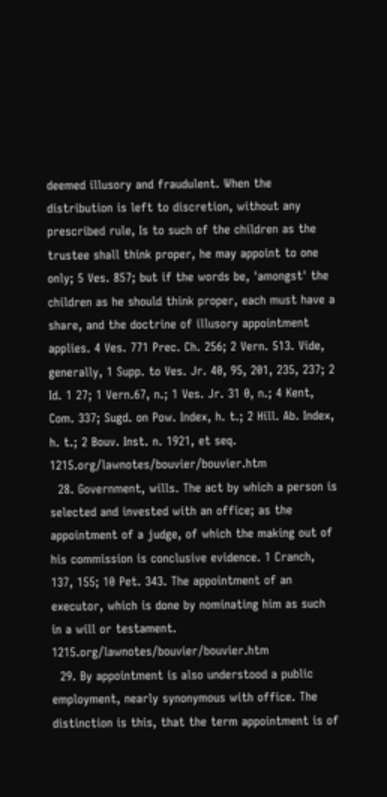deemed illusory and fraudulent. When the distribution is left to discretion, without any prescribed rule, Is to such of the children as the trustee shall think proper, he may appoint to one only; 5 Ves. 857; but if the words be, 'amongst' the children as he should think proper, each must have a share, and the doctrine of illusory appointment applies. 4 Ves. 771 Prec. Ch. 256; 2 Vern. 513. Vide, generally, 1 Supp. to Ves. Jr. 40, 95, 201, 235, 237; 2 Id. 1 27; 1 Vern.67, n.; 1 Ves. Jr. 31 0, n.; 4 Kent, Com. 337; Sugd. on Pow. Index, h. t.; 2 Hill. Ab. Index, h. t.; 2 Bouv. Inst. n. 1921, et seq. 1215.org/lawnotes/bouvier/bouvier.htm
  28. Government, wills. The act by which a person is selected and invested with an office; as the appointment of a judge, of which the making out of his commission is conclusive evidence. 1 Cranch, 137, 155; 10 Pet. 343. The appointment of an executor, which is done by nominating him as such in a will or testament. 1215.org/lawnotes/bouvier/bouvier.htm
  29. By appointment is also understood a public employment, nearly synonymous with office. The distinction is this, that the term appointment is of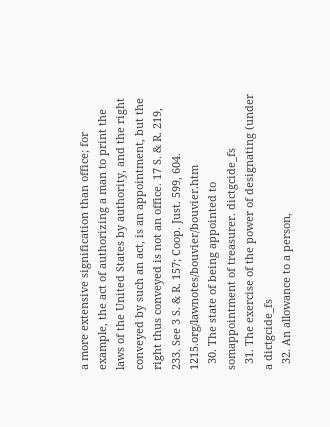a more extensive signification than office; for example, the act of authorizing a man to print the laws of the United States by authority, and the right conveyed by such an act, is an appointment, but the right thus conveyed is not an office. 17 S. & R. 219, 233. See 3 S. & R. 157; Coop. Just. 599, 604. 1215.org/lawnotes/bouvier/bouvier.htm
  30. The state of being appointed to somappointment of treasurer. dictgcide_fs
  31. The exercise of the power of designating (under a dictgcide_fs
  32. An allowance to a person,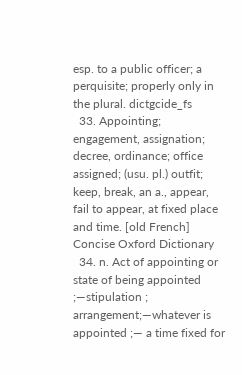esp. to a public officer; a perquisite; properly only in the plural. dictgcide_fs
  33. Appointing; engagement, assignation; decree, ordinance; office assigned; (usu. pl.) outfit; keep, break, an a., appear, fail to appear, at fixed place and time. [old French] Concise Oxford Dictionary
  34. n. Act of appointing or state of being appointed ;—stipulation ; arrangement;—whatever is appointed ;— a time fixed for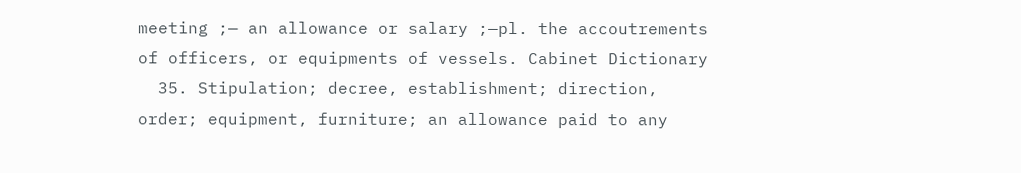meeting ;— an allowance or salary ;—pl. the accoutrements of officers, or equipments of vessels. Cabinet Dictionary
  35. Stipulation; decree, establishment; direction, order; equipment, furniture; an allowance paid to any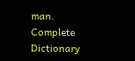man. Complete Dictionary